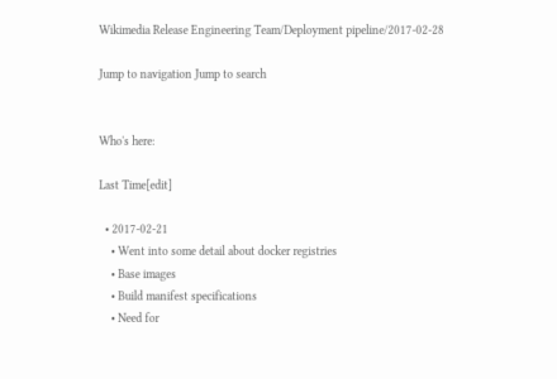Wikimedia Release Engineering Team/Deployment pipeline/2017-02-28

Jump to navigation Jump to search


Who's here:

Last Time[edit]

  • 2017-02-21
    • Went into some detail about docker registries
    • Base images
    • Build manifest specifications
    • Need for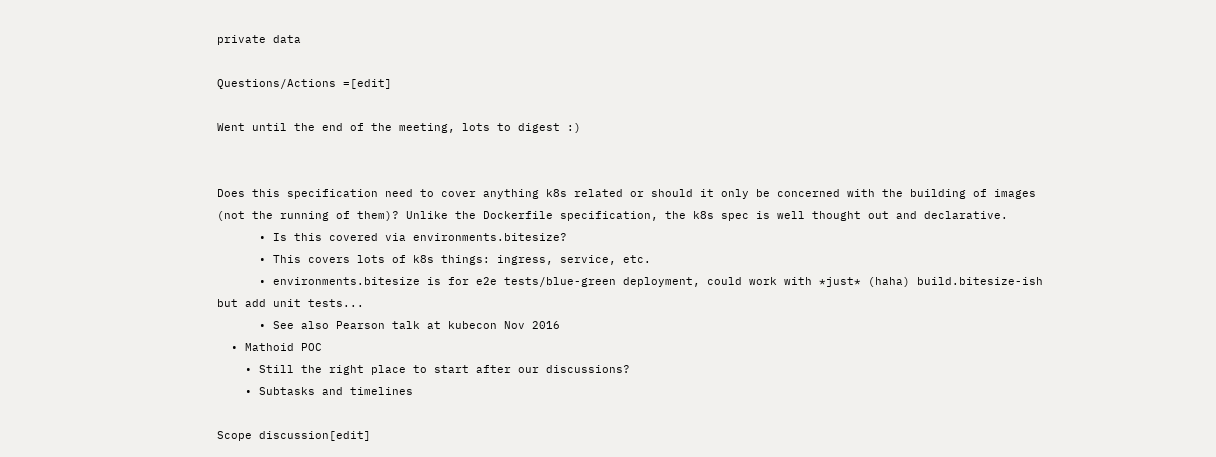private data

Questions/Actions =[edit]

Went until the end of the meeting, lots to digest :)


Does this specification need to cover anything k8s related or should it only be concerned with the building of images (not the running of them)? Unlike the Dockerfile specification, the k8s spec is well thought out and declarative.
      • Is this covered via environments.bitesize?
      • This covers lots of k8s things: ingress, service, etc.
      • environments.bitesize is for e2e tests/blue-green deployment, could work with *just* (haha) build.bitesize-ish but add unit tests...
      • See also Pearson talk at kubecon Nov 2016
  • Mathoid POC
    • Still the right place to start after our discussions?
    • Subtasks and timelines

Scope discussion[edit]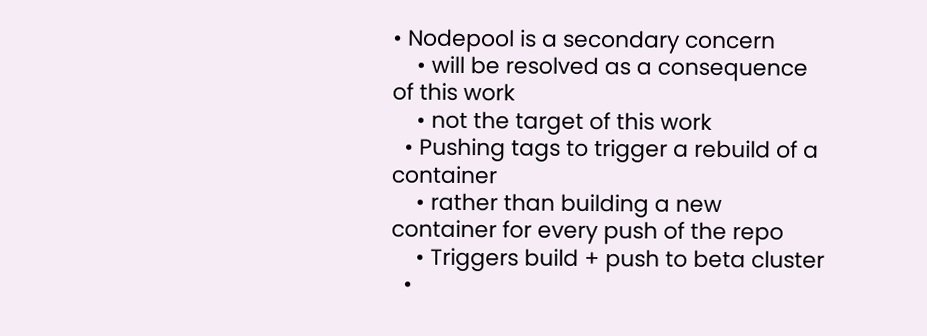• Nodepool is a secondary concern
    • will be resolved as a consequence of this work
    • not the target of this work
  • Pushing tags to trigger a rebuild of a container
    • rather than building a new container for every push of the repo
    • Triggers build + push to beta cluster
  •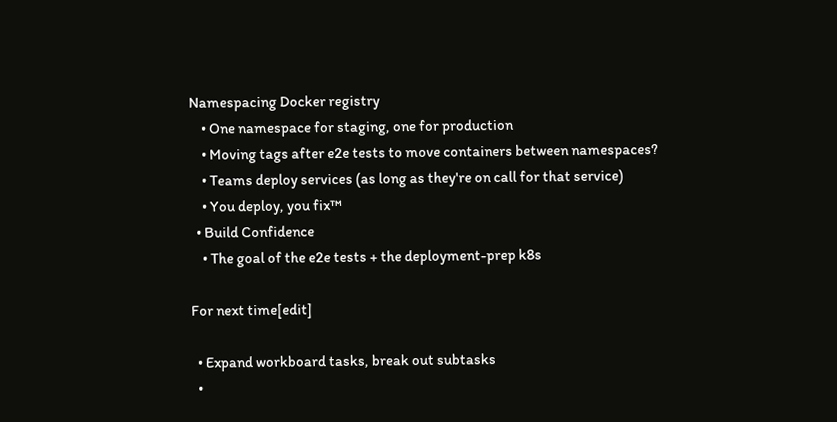Namespacing Docker registry
    • One namespace for staging, one for production
    • Moving tags after e2e tests to move containers between namespaces?
    • Teams deploy services (as long as they're on call for that service)
    • You deploy, you fix™
  • Build Confidence
    • The goal of the e2e tests + the deployment-prep k8s

For next time[edit]

  • Expand workboard tasks, break out subtasks
  •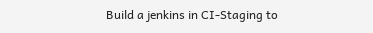Build a jenkins in CI-Staging to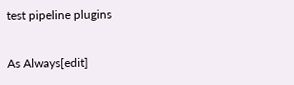test pipeline plugins

As Always[edit]